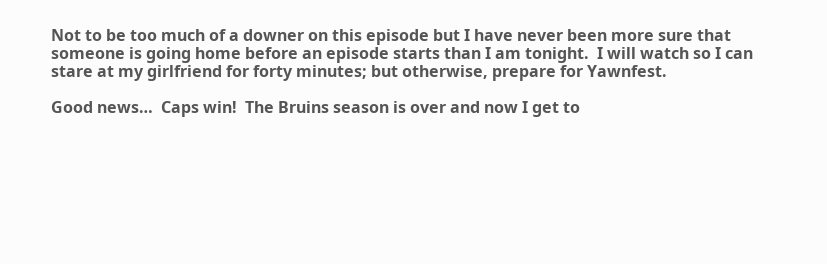Not to be too much of a downer on this episode but I have never been more sure that someone is going home before an episode starts than I am tonight.  I will watch so I can stare at my girlfriend for forty minutes; but otherwise, prepare for Yawnfest.

Good news…  Caps win!  The Bruins season is over and now I get to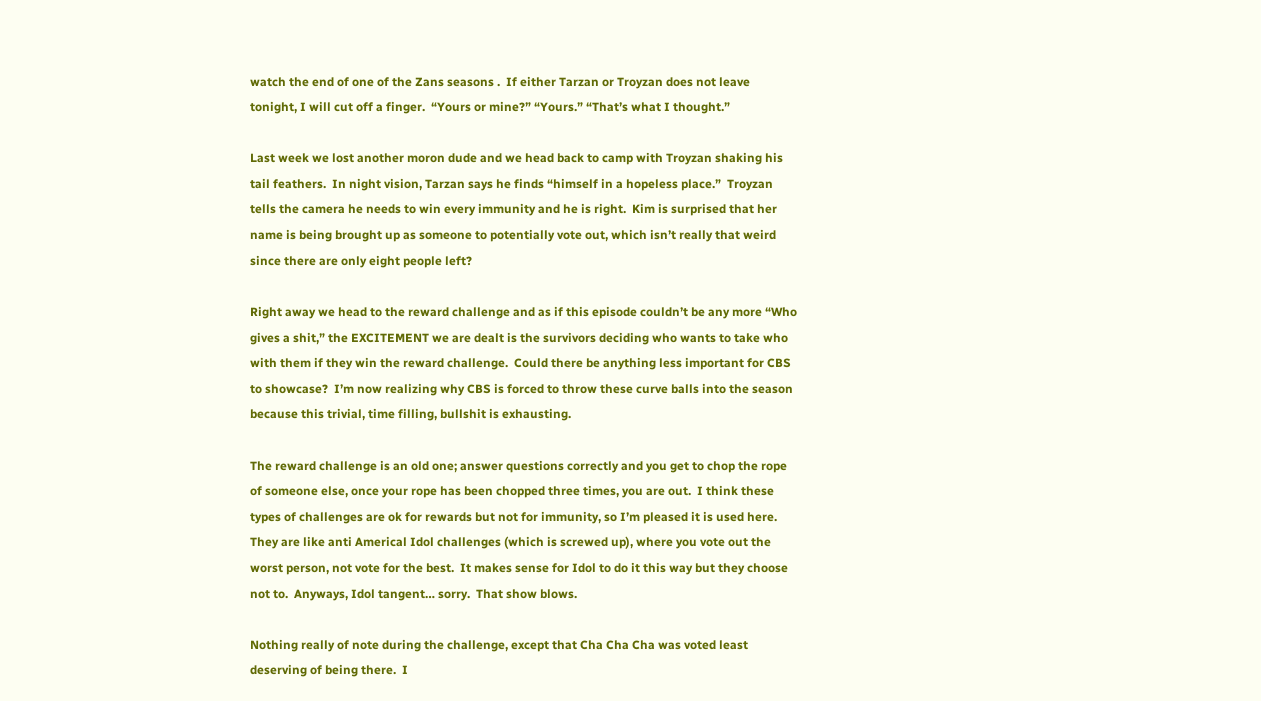watch the end of one of the Zans seasons .  If either Tarzan or Troyzan does not leave tonight, I will cut off a finger.  “Yours or mine?” “Yours.” “That’s what I thought.”

Last week we lost another moron dude and we head back to camp with Troyzan shaking his tail feathers.  In night vision, Tarzan says he finds “himself in a hopeless place.”  Troyzan tells the camera he needs to win every immunity and he is right.  Kim is surprised that her name is being brought up as someone to potentially vote out, which isn’t really that weird since there are only eight people left?

Right away we head to the reward challenge and as if this episode couldn’t be any more “Who gives a shit,” the EXCITEMENT we are dealt is the survivors deciding who wants to take who with them if they win the reward challenge.  Could there be anything less important for CBS to showcase?  I’m now realizing why CBS is forced to throw these curve balls into the season because this trivial, time filling, bullshit is exhausting.

The reward challenge is an old one; answer questions correctly and you get to chop the rope of someone else, once your rope has been chopped three times, you are out.  I think these types of challenges are ok for rewards but not for immunity, so I’m pleased it is used here.  They are like anti Americal Idol challenges (which is screwed up), where you vote out the worst person, not vote for the best.  It makes sense for Idol to do it this way but they choose not to.  Anyways, Idol tangent… sorry.  That show blows.

Nothing really of note during the challenge, except that Cha Cha Cha was voted least deserving of being there.  I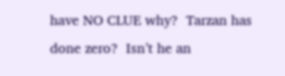have NO CLUE why?  Tarzan has done zero?  Isn’t he an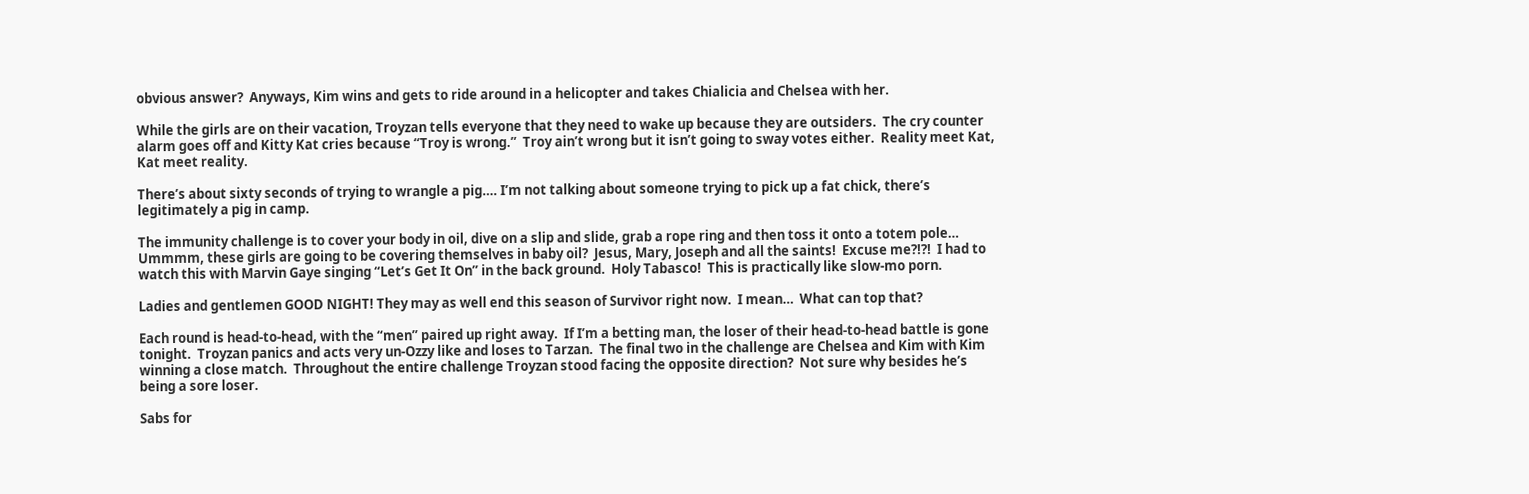obvious answer?  Anyways, Kim wins and gets to ride around in a helicopter and takes Chialicia and Chelsea with her.

While the girls are on their vacation, Troyzan tells everyone that they need to wake up because they are outsiders.  The cry counter alarm goes off and Kitty Kat cries because “Troy is wrong.”  Troy ain’t wrong but it isn’t going to sway votes either.  Reality meet Kat, Kat meet reality.

There’s about sixty seconds of trying to wrangle a pig…. I’m not talking about someone trying to pick up a fat chick, there’s legitimately a pig in camp.

The immunity challenge is to cover your body in oil, dive on a slip and slide, grab a rope ring and then toss it onto a totem pole…  Ummmm, these girls are going to be covering themselves in baby oil?  Jesus, Mary, Joseph and all the saints!  Excuse me?!?!  I had to watch this with Marvin Gaye singing “Let’s Get It On” in the back ground.  Holy Tabasco!  This is practically like slow-mo porn.

Ladies and gentlemen GOOD NIGHT! They may as well end this season of Survivor right now.  I mean…  What can top that?

Each round is head-to-head, with the “men” paired up right away.  If I’m a betting man, the loser of their head-to-head battle is gone tonight.  Troyzan panics and acts very un-Ozzy like and loses to Tarzan.  The final two in the challenge are Chelsea and Kim with Kim winning a close match.  Throughout the entire challenge Troyzan stood facing the opposite direction?  Not sure why besides he’s being a sore loser.

Sabs for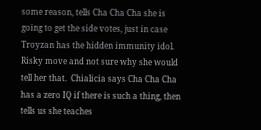some reason, tells Cha Cha Cha she is going to get the side votes, just in case Troyzan has the hidden immunity idol.  Risky move and not sure why she would tell her that.  Chialicia says Cha Cha Cha has a zero IQ if there is such a thing, then tells us she teaches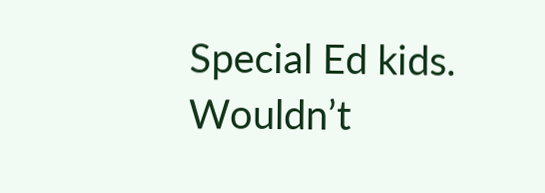Special Ed kids.  Wouldn’t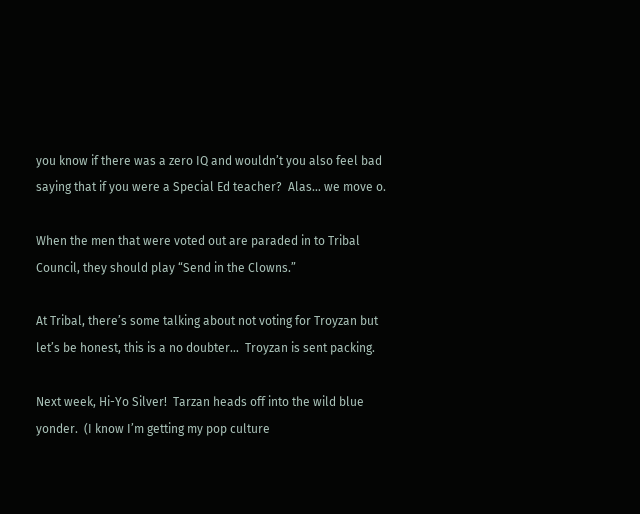you know if there was a zero IQ and wouldn’t you also feel bad saying that if you were a Special Ed teacher?  Alas… we move o.

When the men that were voted out are paraded in to Tribal Council, they should play “Send in the Clowns.”

At Tribal, there’s some talking about not voting for Troyzan but let’s be honest, this is a no doubter…  Troyzan is sent packing.

Next week, Hi-Yo Silver!  Tarzan heads off into the wild blue yonder.  (I know I’m getting my pop culture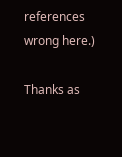references wrong here.)

Thanks as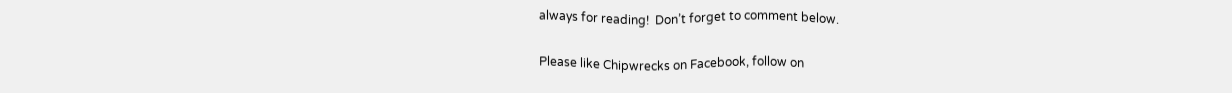always for reading!  Don’t forget to comment below.

Please like Chipwrecks on Facebook, follow on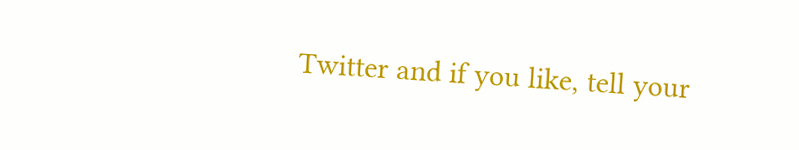Twitter and if you like, tell your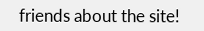friends about the site!